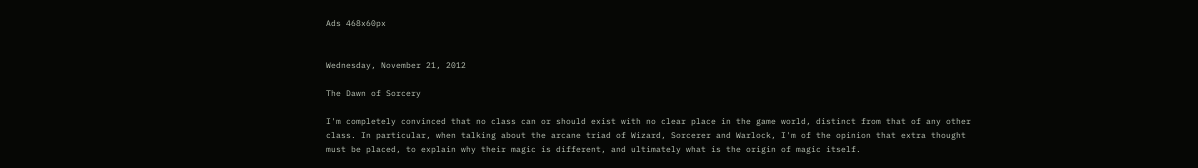Ads 468x60px


Wednesday, November 21, 2012

The Dawn of Sorcery

I'm completely convinced that no class can or should exist with no clear place in the game world, distinct from that of any other class. In particular, when talking about the arcane triad of Wizard, Sorcerer and Warlock, I'm of the opinion that extra thought must be placed, to explain why their magic is different, and ultimately what is the origin of magic itself.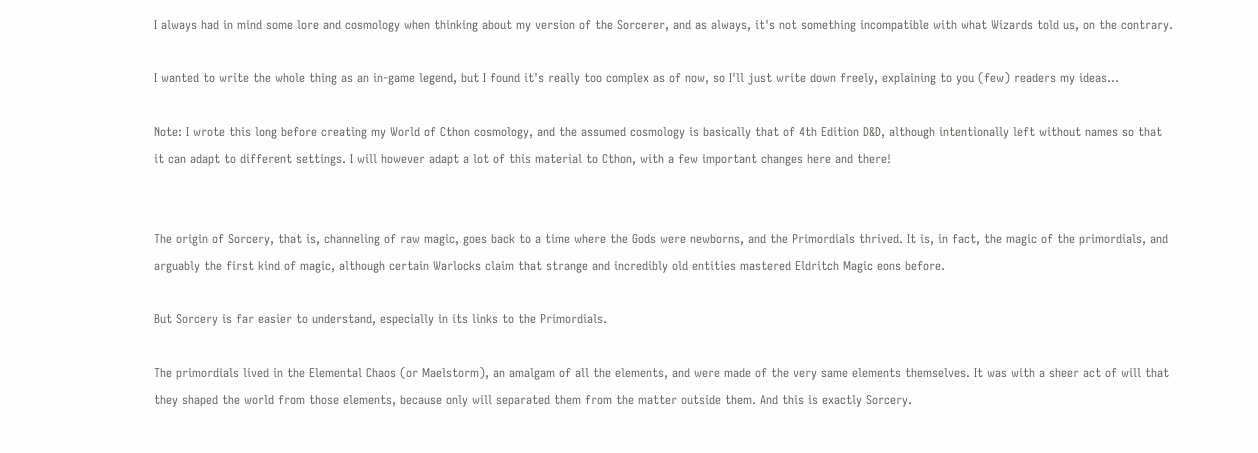I always had in mind some lore and cosmology when thinking about my version of the Sorcerer, and as always, it's not something incompatible with what Wizards told us, on the contrary.

I wanted to write the whole thing as an in-game legend, but I found it's really too complex as of now, so I'll just write down freely, explaining to you (few) readers my ideas...

Note: I wrote this long before creating my World of Cthon cosmology, and the assumed cosmology is basically that of 4th Edition D&D, although intentionally left without names so that it can adapt to different settings. I will however adapt a lot of this material to Cthon, with a few important changes here and there!


The origin of Sorcery, that is, channeling of raw magic, goes back to a time where the Gods were newborns, and the Primordials thrived. It is, in fact, the magic of the primordials, and arguably the first kind of magic, although certain Warlocks claim that strange and incredibly old entities mastered Eldritch Magic eons before.

But Sorcery is far easier to understand, especially in its links to the Primordials.

The primordials lived in the Elemental Chaos (or Maelstorm), an amalgam of all the elements, and were made of the very same elements themselves. It was with a sheer act of will that they shaped the world from those elements, because only will separated them from the matter outside them. And this is exactly Sorcery.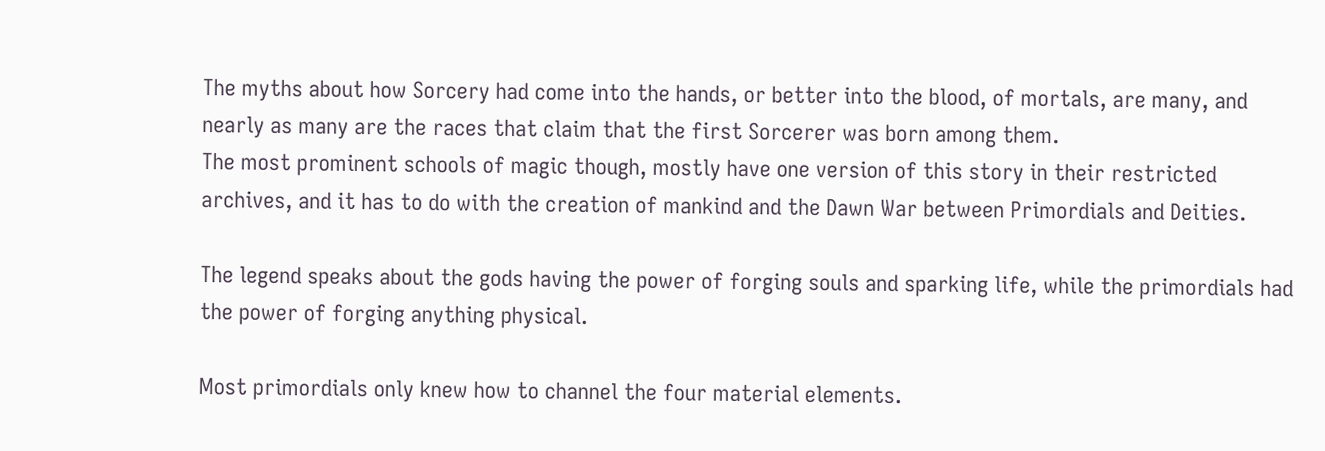The myths about how Sorcery had come into the hands, or better into the blood, of mortals, are many, and nearly as many are the races that claim that the first Sorcerer was born among them.
The most prominent schools of magic though, mostly have one version of this story in their restricted archives, and it has to do with the creation of mankind and the Dawn War between Primordials and Deities.

The legend speaks about the gods having the power of forging souls and sparking life, while the primordials had the power of forging anything physical.

Most primordials only knew how to channel the four material elements.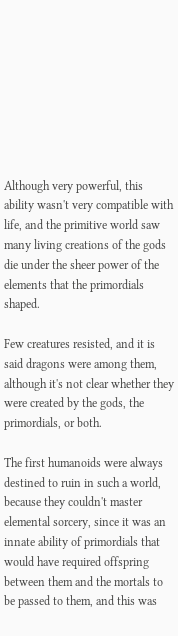Although very powerful, this ability wasn't very compatible with life, and the primitive world saw many living creations of the gods die under the sheer power of the elements that the primordials shaped.

Few creatures resisted, and it is said dragons were among them, although it's not clear whether they were created by the gods, the primordials, or both.

The first humanoids were always destined to ruin in such a world, because they couldn't master elemental sorcery, since it was an innate ability of primordials that would have required offspring between them and the mortals to be passed to them, and this was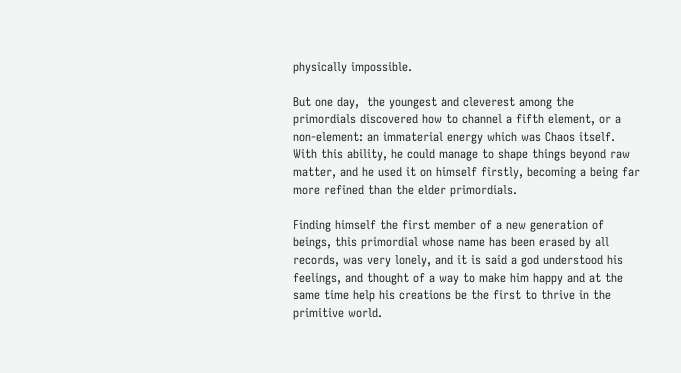physically impossible.

But one day,  the youngest and cleverest among the primordials discovered how to channel a fifth element, or a non-element: an immaterial energy which was Chaos itself. With this ability, he could manage to shape things beyond raw matter, and he used it on himself firstly, becoming a being far more refined than the elder primordials.

Finding himself the first member of a new generation of beings, this primordial whose name has been erased by all records, was very lonely, and it is said a god understood his feelings, and thought of a way to make him happy and at the same time help his creations be the first to thrive in the primitive world.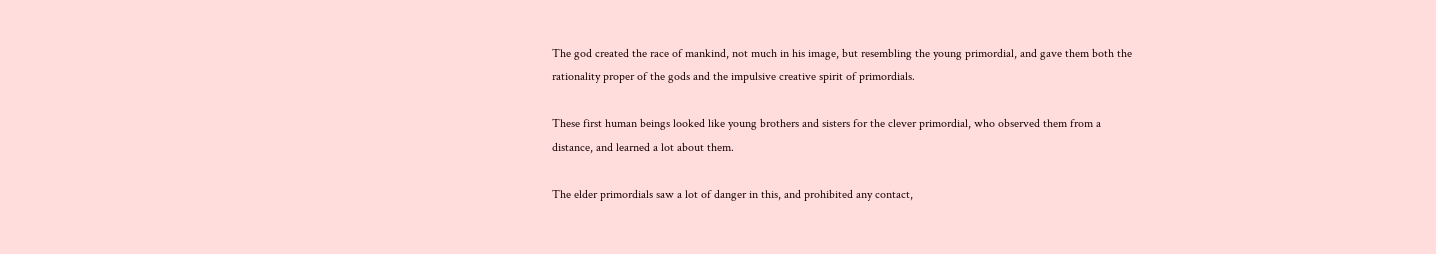The god created the race of mankind, not much in his image, but resembling the young primordial, and gave them both the rationality proper of the gods and the impulsive creative spirit of primordials.

These first human beings looked like young brothers and sisters for the clever primordial, who observed them from a distance, and learned a lot about them.

The elder primordials saw a lot of danger in this, and prohibited any contact,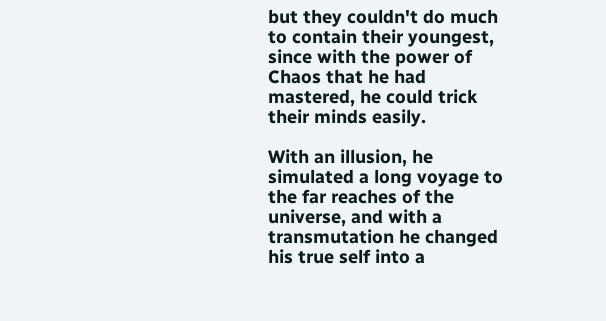but they couldn't do much to contain their youngest, since with the power of Chaos that he had mastered, he could trick their minds easily.

With an illusion, he simulated a long voyage to the far reaches of the universe, and with a transmutation he changed his true self into a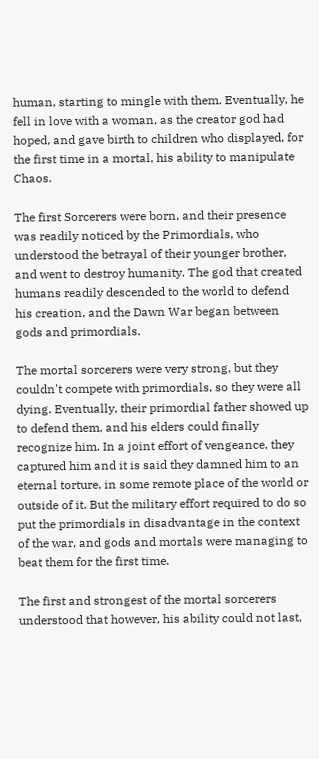human, starting to mingle with them. Eventually, he fell in love with a woman, as the creator god had hoped, and gave birth to children who displayed, for the first time in a mortal, his ability to manipulate Chaos.

The first Sorcerers were born, and their presence was readily noticed by the Primordials, who understood the betrayal of their younger brother, and went to destroy humanity. The god that created humans readily descended to the world to defend his creation, and the Dawn War began between gods and primordials.

The mortal sorcerers were very strong, but they couldn't compete with primordials, so they were all dying. Eventually, their primordial father showed up to defend them, and his elders could finally recognize him. In a joint effort of vengeance, they captured him and it is said they damned him to an eternal torture, in some remote place of the world or outside of it. But the military effort required to do so put the primordials in disadvantage in the context of the war, and gods and mortals were managing to beat them for the first time.

The first and strongest of the mortal sorcerers understood that however, his ability could not last,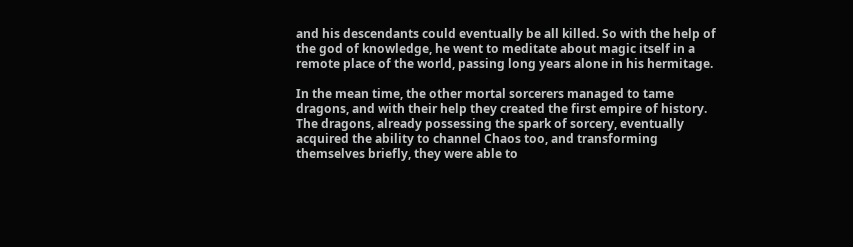and his descendants could eventually be all killed. So with the help of the god of knowledge, he went to meditate about magic itself in a remote place of the world, passing long years alone in his hermitage.

In the mean time, the other mortal sorcerers managed to tame dragons, and with their help they created the first empire of history. The dragons, already possessing the spark of sorcery, eventually acquired the ability to channel Chaos too, and transforming themselves briefly, they were able to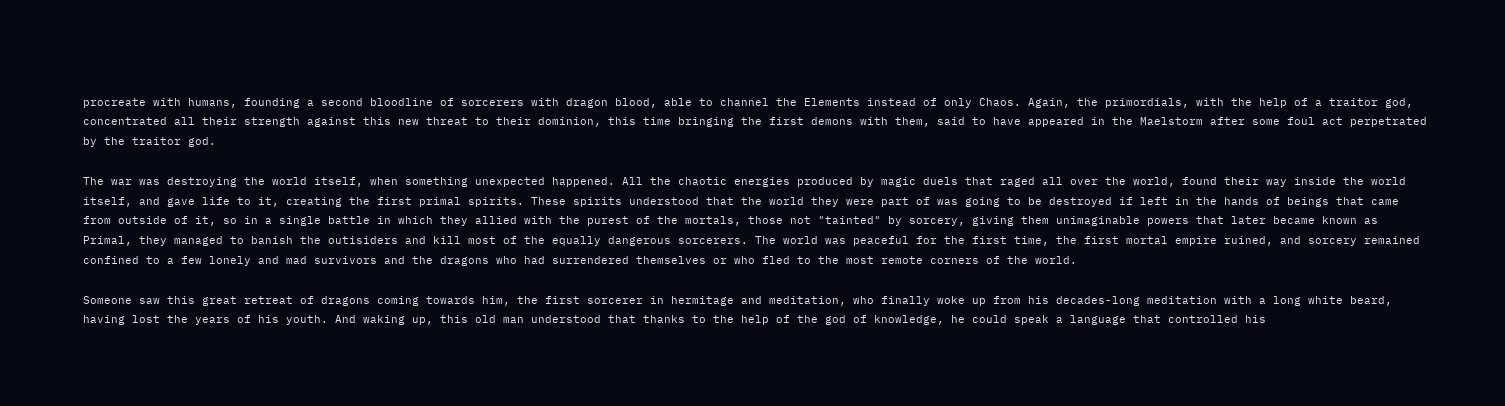procreate with humans, founding a second bloodline of sorcerers with dragon blood, able to channel the Elements instead of only Chaos. Again, the primordials, with the help of a traitor god, concentrated all their strength against this new threat to their dominion, this time bringing the first demons with them, said to have appeared in the Maelstorm after some foul act perpetrated by the traitor god.

The war was destroying the world itself, when something unexpected happened. All the chaotic energies produced by magic duels that raged all over the world, found their way inside the world itself, and gave life to it, creating the first primal spirits. These spirits understood that the world they were part of was going to be destroyed if left in the hands of beings that came from outside of it, so in a single battle in which they allied with the purest of the mortals, those not "tainted" by sorcery, giving them unimaginable powers that later became known as Primal, they managed to banish the outisiders and kill most of the equally dangerous sorcerers. The world was peaceful for the first time, the first mortal empire ruined, and sorcery remained confined to a few lonely and mad survivors and the dragons who had surrendered themselves or who fled to the most remote corners of the world.

Someone saw this great retreat of dragons coming towards him, the first sorcerer in hermitage and meditation, who finally woke up from his decades-long meditation with a long white beard, having lost the years of his youth. And waking up, this old man understood that thanks to the help of the god of knowledge, he could speak a language that controlled his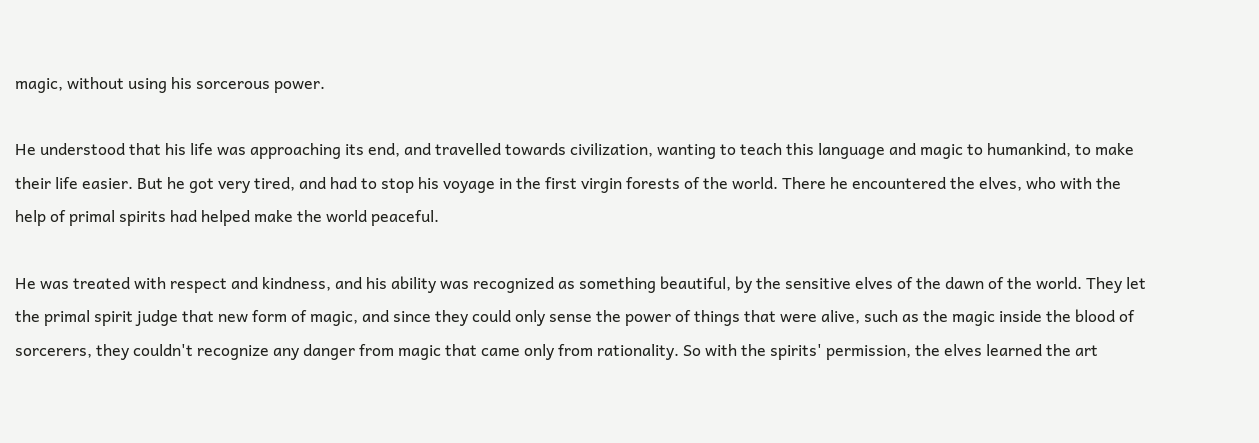magic, without using his sorcerous power.

He understood that his life was approaching its end, and travelled towards civilization, wanting to teach this language and magic to humankind, to make their life easier. But he got very tired, and had to stop his voyage in the first virgin forests of the world. There he encountered the elves, who with the help of primal spirits had helped make the world peaceful.

He was treated with respect and kindness, and his ability was recognized as something beautiful, by the sensitive elves of the dawn of the world. They let the primal spirit judge that new form of magic, and since they could only sense the power of things that were alive, such as the magic inside the blood of sorcerers, they couldn't recognize any danger from magic that came only from rationality. So with the spirits' permission, the elves learned the art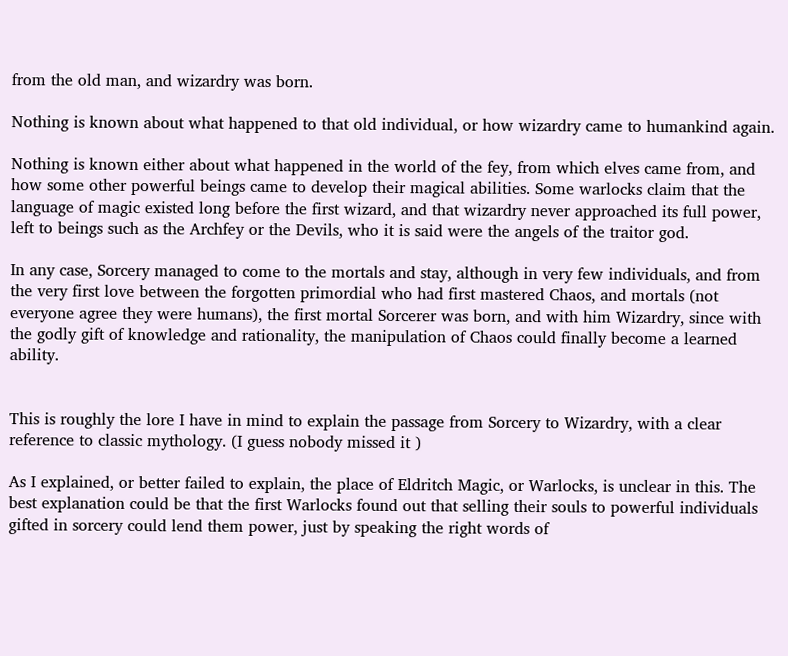from the old man, and wizardry was born.

Nothing is known about what happened to that old individual, or how wizardry came to humankind again.

Nothing is known either about what happened in the world of the fey, from which elves came from, and how some other powerful beings came to develop their magical abilities. Some warlocks claim that the language of magic existed long before the first wizard, and that wizardry never approached its full power, left to beings such as the Archfey or the Devils, who it is said were the angels of the traitor god.

In any case, Sorcery managed to come to the mortals and stay, although in very few individuals, and from the very first love between the forgotten primordial who had first mastered Chaos, and mortals (not everyone agree they were humans), the first mortal Sorcerer was born, and with him Wizardry, since with the godly gift of knowledge and rationality, the manipulation of Chaos could finally become a learned ability.


This is roughly the lore I have in mind to explain the passage from Sorcery to Wizardry, with a clear reference to classic mythology. (I guess nobody missed it )

As I explained, or better failed to explain, the place of Eldritch Magic, or Warlocks, is unclear in this. The best explanation could be that the first Warlocks found out that selling their souls to powerful individuals gifted in sorcery could lend them power, just by speaking the right words of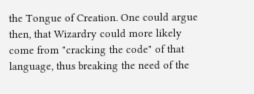the Tongue of Creation. One could argue then, that Wizardry could more likely come from "cracking the code" of that language, thus breaking the need of the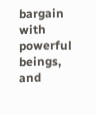bargain with powerful beings, and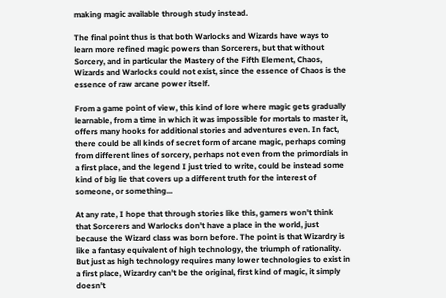making magic available through study instead.

The final point thus is that both Warlocks and Wizards have ways to learn more refined magic powers than Sorcerers, but that without Sorcery, and in particular the Mastery of the Fifth Element, Chaos, Wizards and Warlocks could not exist, since the essence of Chaos is the essence of raw arcane power itself.

From a game point of view, this kind of lore where magic gets gradually learnable, from a time in which it was impossible for mortals to master it, offers many hooks for additional stories and adventures even. In fact, there could be all kinds of secret form of arcane magic, perhaps coming from different lines of sorcery, perhaps not even from the primordials in a first place, and the legend I just tried to write, could be instead some kind of big lie that covers up a different truth for the interest of someone, or something...

At any rate, I hope that through stories like this, gamers won't think that Sorcerers and Warlocks don't have a place in the world, just because the Wizard class was born before. The point is that Wizardry is like a fantasy equivalent of high technology, the triumph of rationality. But just as high technology requires many lower technologies to exist in a first place, Wizardry can't be the original, first kind of magic, it simply doesn't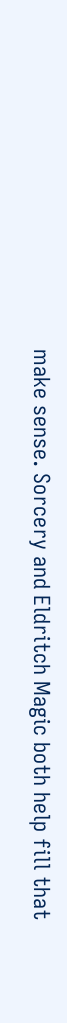make sense. Sorcery and Eldritch Magic both help fill that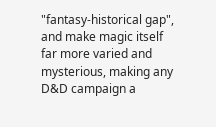"fantasy-historical gap", and make magic itself far more varied and mysterious, making any D&D campaign a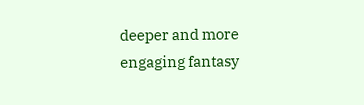deeper and more engaging fantasy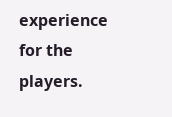experience for the players.